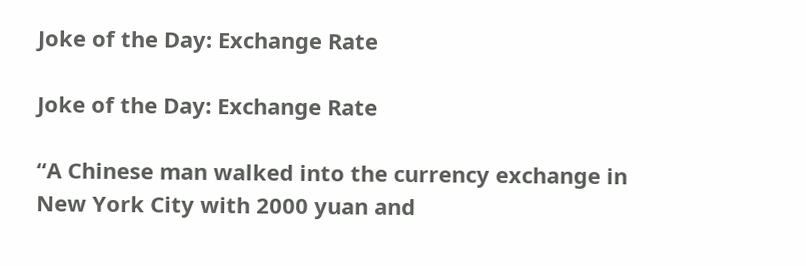Joke of the Day: Exchange Rate

Joke of the Day: Exchange Rate

“A Chinese man walked into the currency exchange in New York City with 2000 yuan and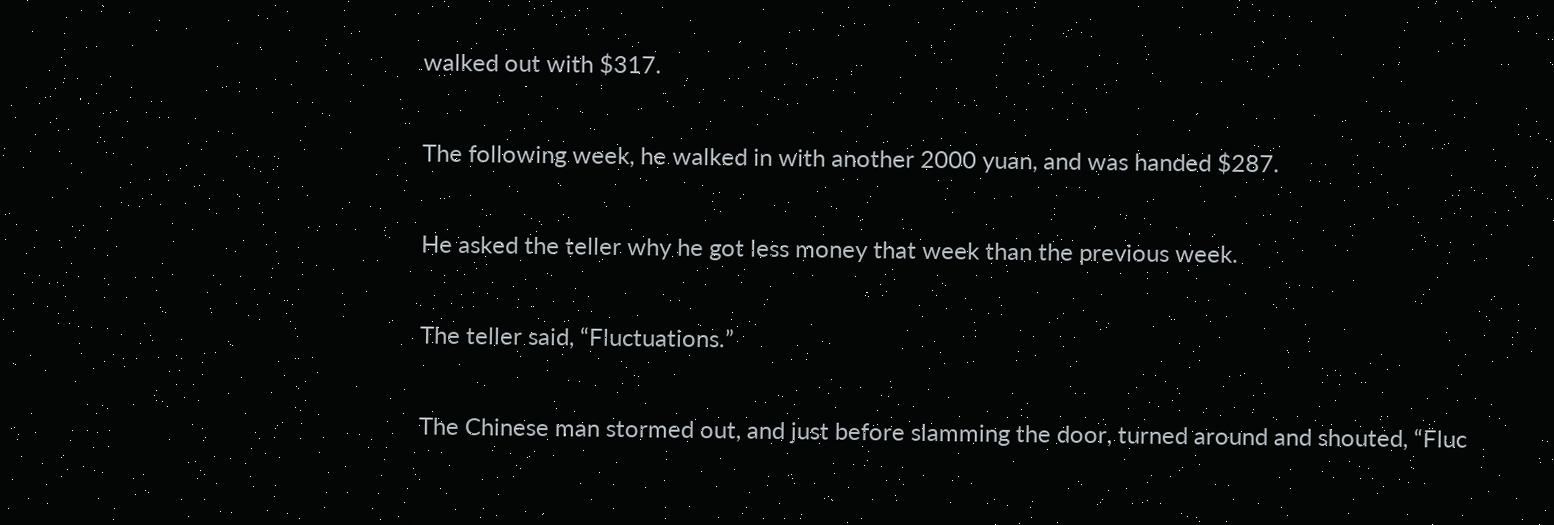walked out with $317.

The following week, he walked in with another 2000 yuan, and was handed $287.

He asked the teller why he got less money that week than the previous week.

The teller said, “Fluctuations.”

The Chinese man stormed out, and just before slamming the door, turned around and shouted, “Fluc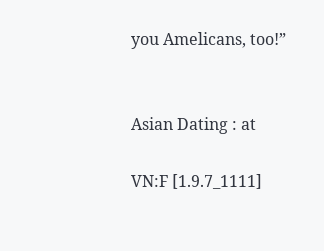you Amelicans, too!”


Asian Dating : at

VN:F [1.9.7_1111]